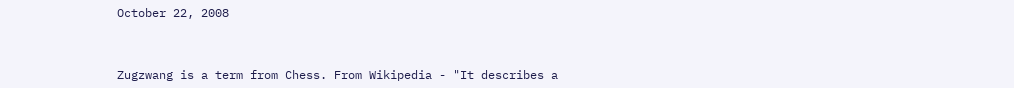October 22, 2008



Zugzwang is a term from Chess. From Wikipedia - "It describes a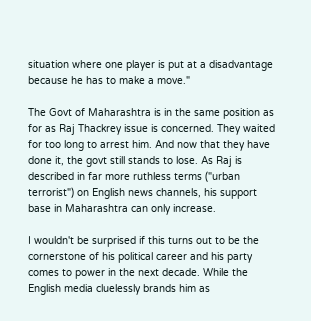situation where one player is put at a disadvantage because he has to make a move."

The Govt of Maharashtra is in the same position as for as Raj Thackrey issue is concerned. They waited for too long to arrest him. And now that they have done it, the govt still stands to lose. As Raj is described in far more ruthless terms ("urban terrorist") on English news channels, his support base in Maharashtra can only increase.

I wouldn't be surprised if this turns out to be the cornerstone of his political career and his party comes to power in the next decade. While the English media cluelessly brands him as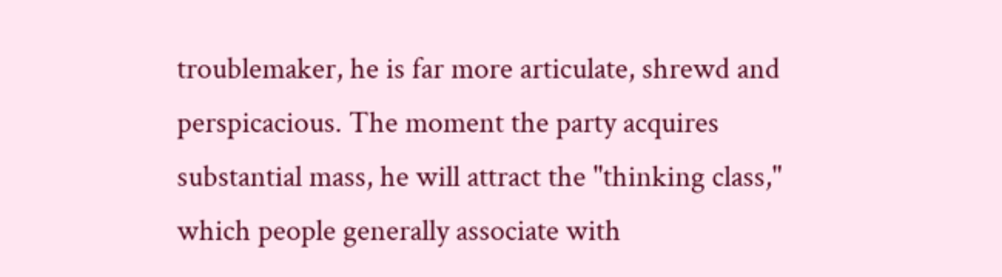troublemaker, he is far more articulate, shrewd and perspicacious. The moment the party acquires substantial mass, he will attract the "thinking class," which people generally associate with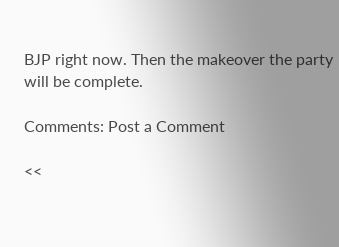BJP right now. Then the makeover the party will be complete.

Comments: Post a Comment

<<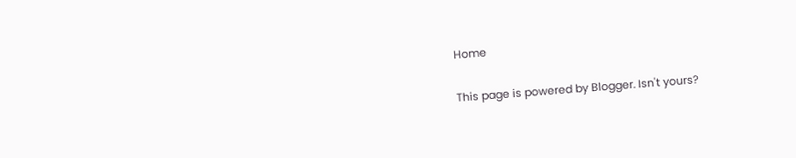Home

This page is powered by Blogger. Isn't yours?